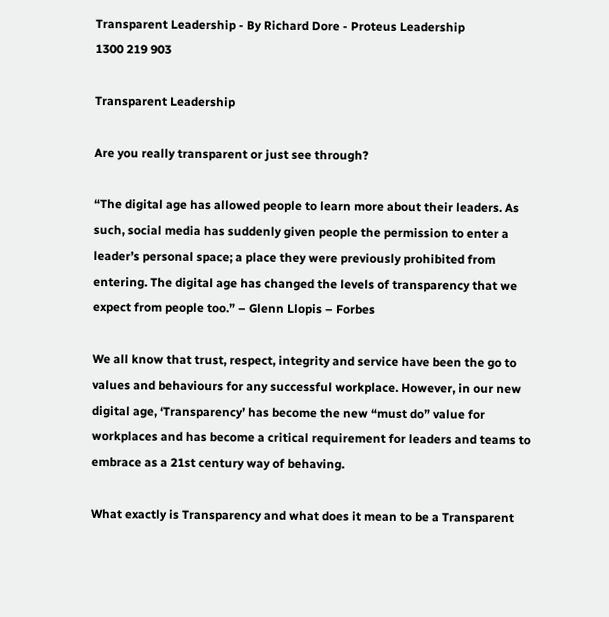Transparent Leadership - By Richard Dore - Proteus Leadership
1300 219 903

Transparent Leadership

Are you really transparent or just see through?

“The digital age has allowed people to learn more about their leaders. As such, social media has suddenly given people the permission to enter a leader’s personal space; a place they were previously prohibited from entering. The digital age has changed the levels of transparency that we expect from people too.” – Glenn Llopis – Forbes

We all know that trust, respect, integrity and service have been the go to values and behaviours for any successful workplace. However, in our new digital age, ‘Transparency’ has become the new “must do” value for workplaces and has become a critical requirement for leaders and teams to embrace as a 21st century way of behaving.

What exactly is Transparency and what does it mean to be a Transparent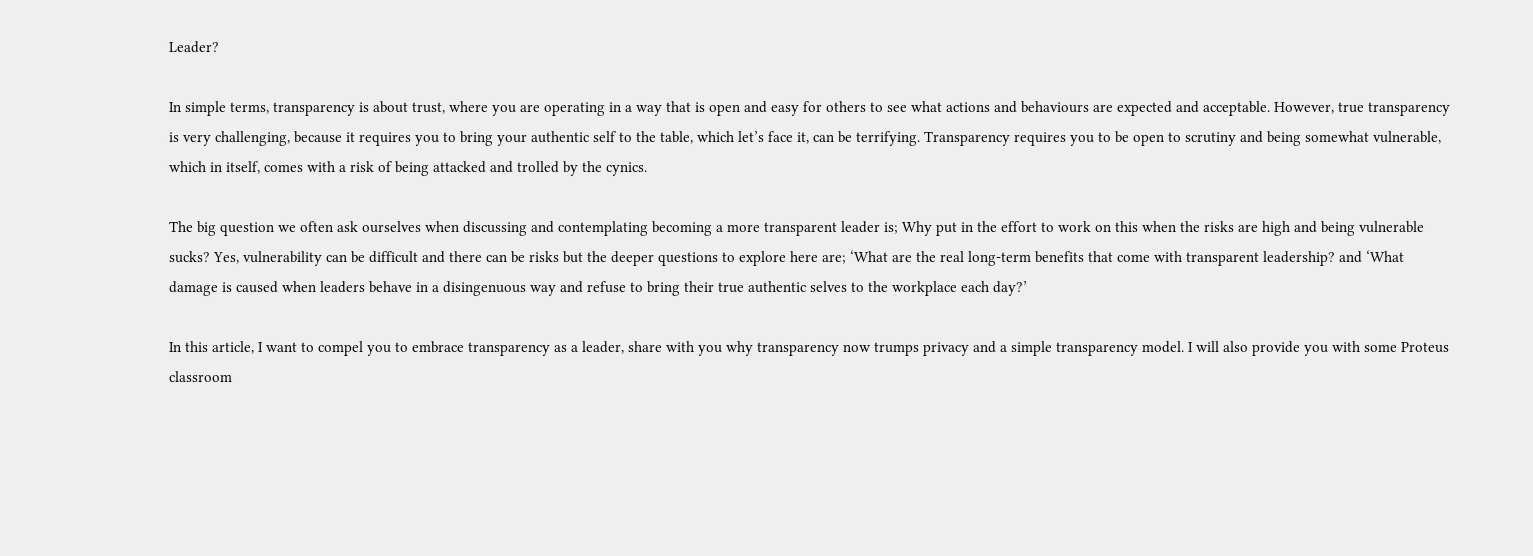Leader?

In simple terms, transparency is about trust, where you are operating in a way that is open and easy for others to see what actions and behaviours are expected and acceptable. However, true transparency is very challenging, because it requires you to bring your authentic self to the table, which let’s face it, can be terrifying. Transparency requires you to be open to scrutiny and being somewhat vulnerable, which in itself, comes with a risk of being attacked and trolled by the cynics.

The big question we often ask ourselves when discussing and contemplating becoming a more transparent leader is; Why put in the effort to work on this when the risks are high and being vulnerable sucks? Yes, vulnerability can be difficult and there can be risks but the deeper questions to explore here are; ‘What are the real long-term benefits that come with transparent leadership? and ‘What damage is caused when leaders behave in a disingenuous way and refuse to bring their true authentic selves to the workplace each day?’

In this article, I want to compel you to embrace transparency as a leader, share with you why transparency now trumps privacy and a simple transparency model. I will also provide you with some Proteus classroom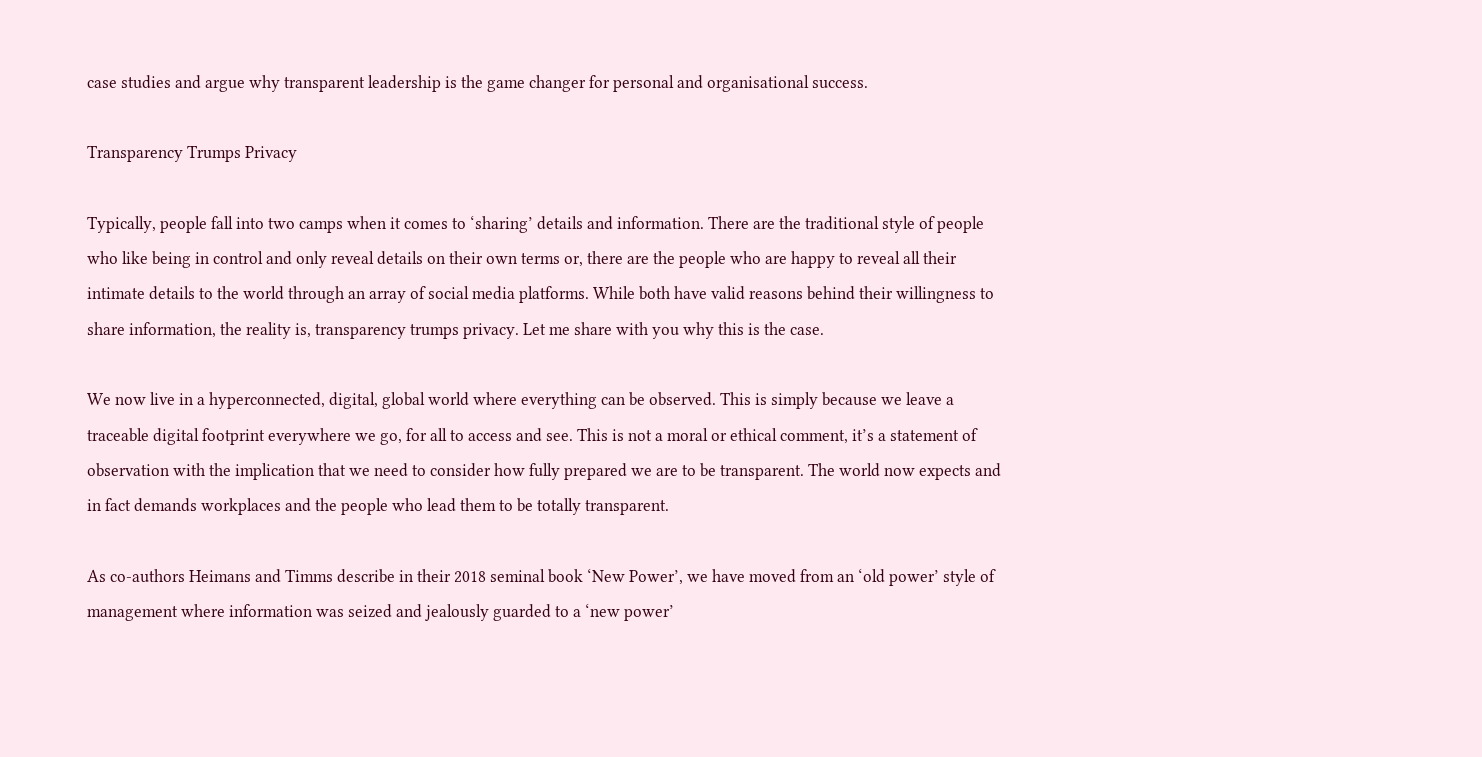case studies and argue why transparent leadership is the game changer for personal and organisational success.

Transparency Trumps Privacy

Typically, people fall into two camps when it comes to ‘sharing’ details and information. There are the traditional style of people who like being in control and only reveal details on their own terms or, there are the people who are happy to reveal all their intimate details to the world through an array of social media platforms. While both have valid reasons behind their willingness to share information, the reality is, transparency trumps privacy. Let me share with you why this is the case.

We now live in a hyperconnected, digital, global world where everything can be observed. This is simply because we leave a traceable digital footprint everywhere we go, for all to access and see. This is not a moral or ethical comment, it’s a statement of observation with the implication that we need to consider how fully prepared we are to be transparent. The world now expects and in fact demands workplaces and the people who lead them to be totally transparent.

As co-authors Heimans and Timms describe in their 2018 seminal book ‘New Power’, we have moved from an ‘old power’ style of management where information was seized and jealously guarded to a ‘new power’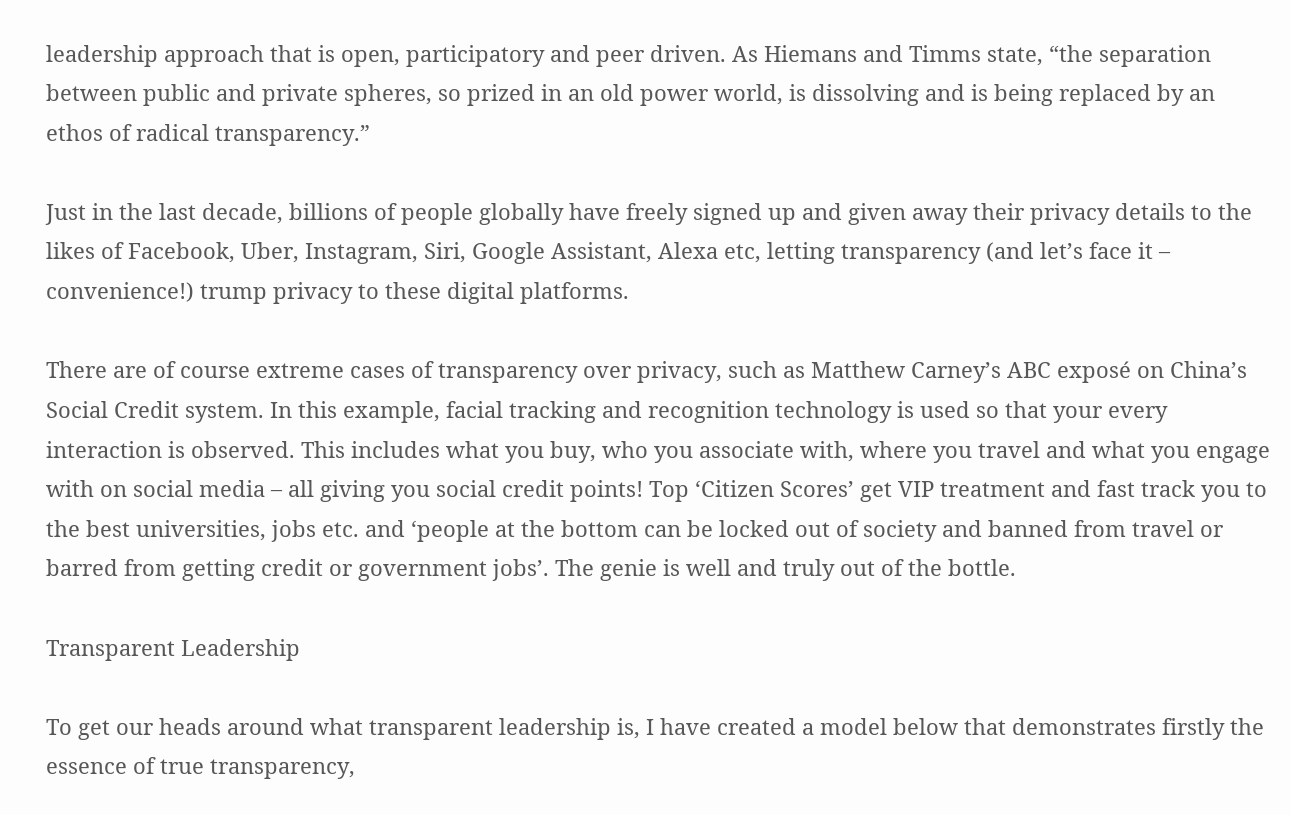leadership approach that is open, participatory and peer driven. As Hiemans and Timms state, “the separation between public and private spheres, so prized in an old power world, is dissolving and is being replaced by an ethos of radical transparency.”

Just in the last decade, billions of people globally have freely signed up and given away their privacy details to the likes of Facebook, Uber, Instagram, Siri, Google Assistant, Alexa etc, letting transparency (and let’s face it – convenience!) trump privacy to these digital platforms.

There are of course extreme cases of transparency over privacy, such as Matthew Carney’s ABC exposé on China’s Social Credit system. In this example, facial tracking and recognition technology is used so that your every interaction is observed. This includes what you buy, who you associate with, where you travel and what you engage with on social media – all giving you social credit points! Top ‘Citizen Scores’ get VIP treatment and fast track you to the best universities, jobs etc. and ‘people at the bottom can be locked out of society and banned from travel or barred from getting credit or government jobs’. The genie is well and truly out of the bottle.

Transparent Leadership

To get our heads around what transparent leadership is, I have created a model below that demonstrates firstly the essence of true transparency,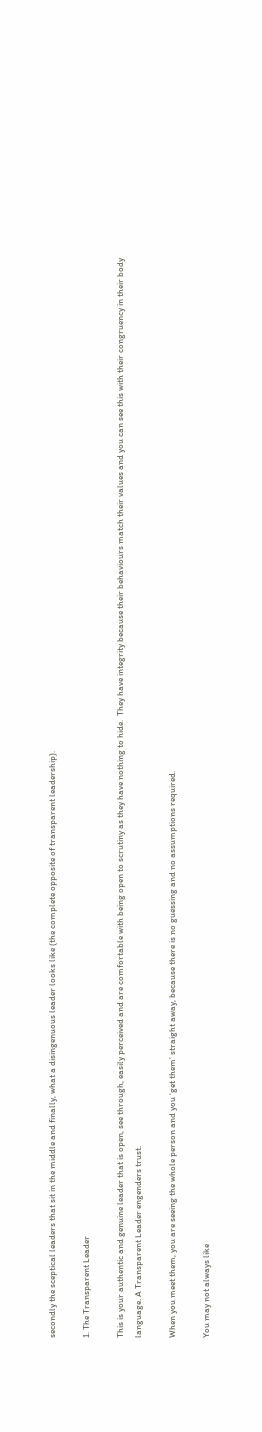secondly the sceptical leaders that sit in the middle and finally, what a disingenuous leader looks like (the complete opposite of transparent leadership).

1. The Transparent Leader

This is your authentic and genuine leader that is open, see through, easily perceived and are comfortable with being open to scrutiny as they have nothing to hide.  They have integrity because their behaviours match their values and you can see this with their congruency in their body language. A Transparent Leader engenders trust.

When you meet them, you are seeing the whole person and you ‘get them’ straight away, because there is no guessing and no assumptions required.

You may not always like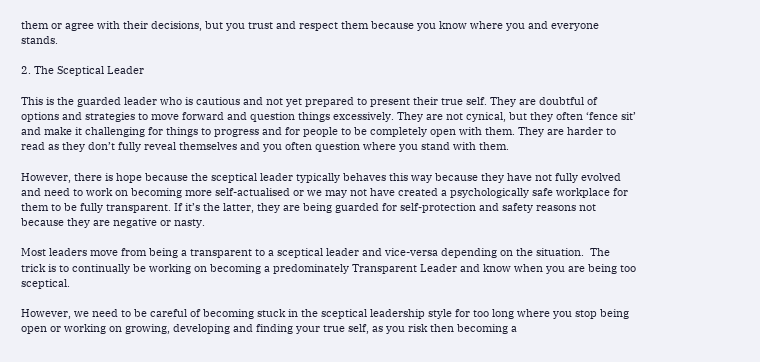them or agree with their decisions, but you trust and respect them because you know where you and everyone stands.

2. The Sceptical Leader

This is the guarded leader who is cautious and not yet prepared to present their true self. They are doubtful of options and strategies to move forward and question things excessively. They are not cynical, but they often ‘fence sit’ and make it challenging for things to progress and for people to be completely open with them. They are harder to read as they don’t fully reveal themselves and you often question where you stand with them.

However, there is hope because the sceptical leader typically behaves this way because they have not fully evolved and need to work on becoming more self-actualised or we may not have created a psychologically safe workplace for them to be fully transparent. If it’s the latter, they are being guarded for self-protection and safety reasons not because they are negative or nasty.

Most leaders move from being a transparent to a sceptical leader and vice-versa depending on the situation.  The trick is to continually be working on becoming a predominately Transparent Leader and know when you are being too sceptical.

However, we need to be careful of becoming stuck in the sceptical leadership style for too long where you stop being open or working on growing, developing and finding your true self, as you risk then becoming a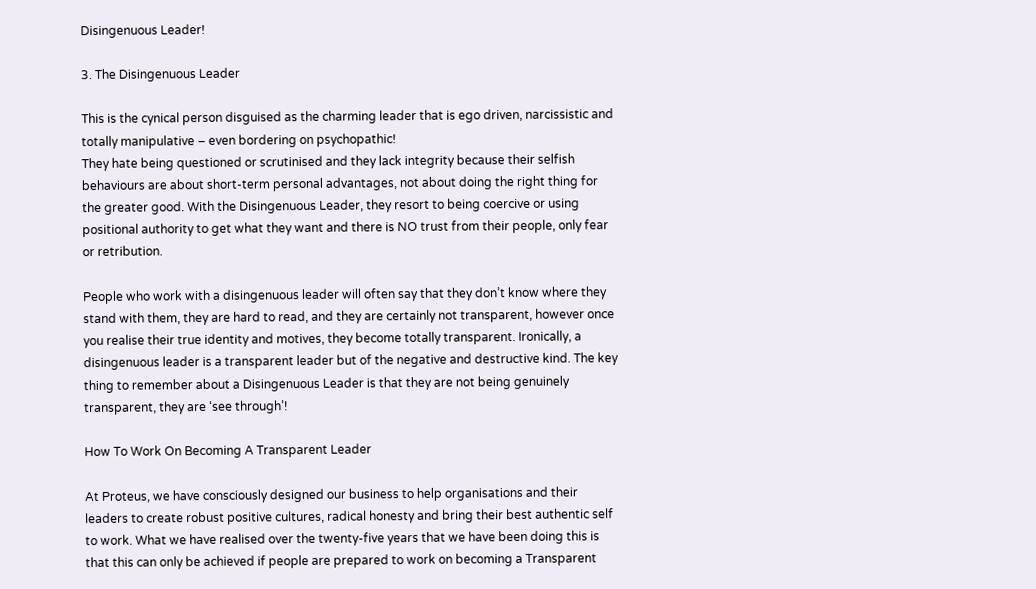Disingenuous Leader!

3. The Disingenuous Leader

This is the cynical person disguised as the charming leader that is ego driven, narcissistic and totally manipulative – even bordering on psychopathic!
They hate being questioned or scrutinised and they lack integrity because their selfish behaviours are about short-term personal advantages, not about doing the right thing for the greater good. With the Disingenuous Leader, they resort to being coercive or using positional authority to get what they want and there is NO trust from their people, only fear or retribution.

People who work with a disingenuous leader will often say that they don’t know where they stand with them, they are hard to read, and they are certainly not transparent, however once you realise their true identity and motives, they become totally transparent. Ironically, a disingenuous leader is a transparent leader but of the negative and destructive kind. The key thing to remember about a Disingenuous Leader is that they are not being genuinely transparent, they are ‘see through’!

How To Work On Becoming A Transparent Leader

At Proteus, we have consciously designed our business to help organisations and their leaders to create robust positive cultures, radical honesty and bring their best authentic self to work. What we have realised over the twenty-five years that we have been doing this is that this can only be achieved if people are prepared to work on becoming a Transparent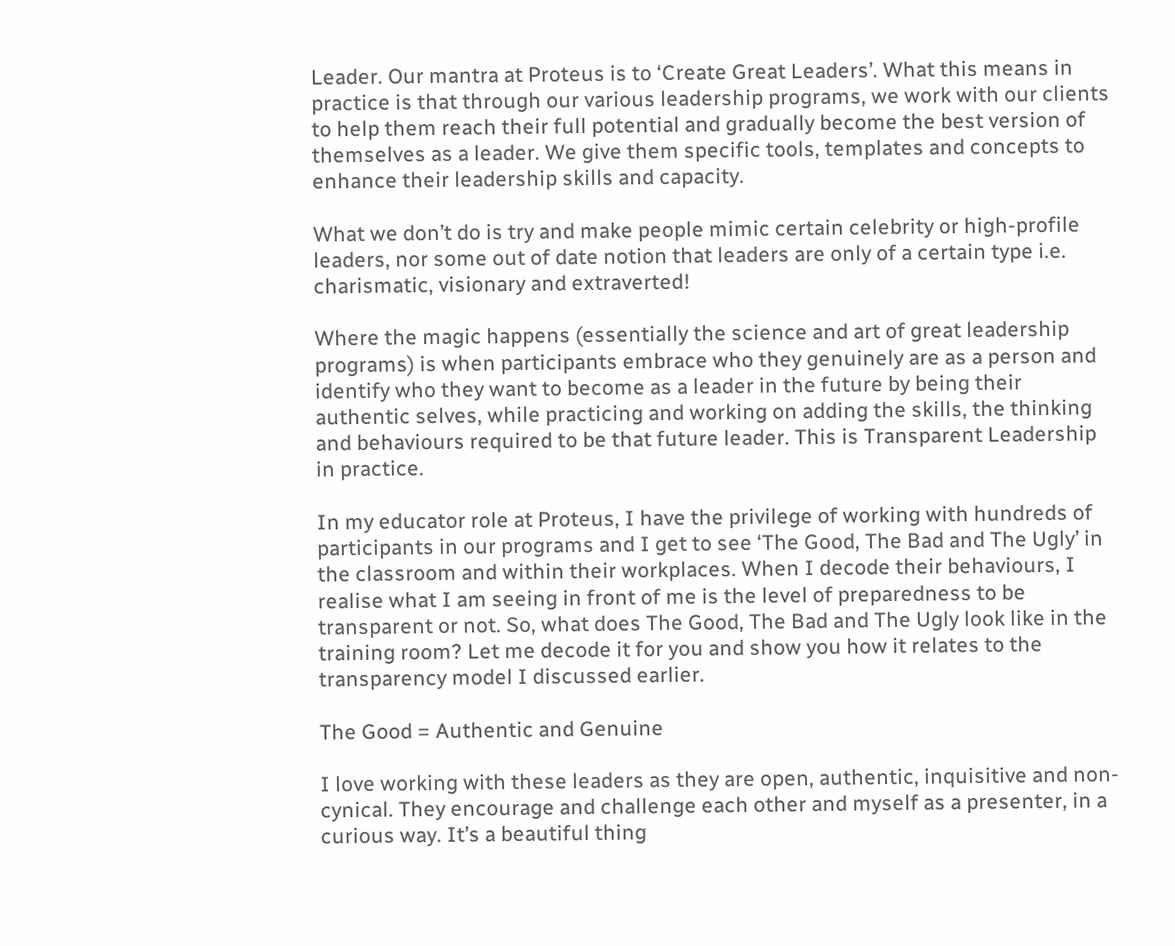Leader. Our mantra at Proteus is to ‘Create Great Leaders’. What this means in practice is that through our various leadership programs, we work with our clients to help them reach their full potential and gradually become the best version of themselves as a leader. We give them specific tools, templates and concepts to enhance their leadership skills and capacity.

What we don’t do is try and make people mimic certain celebrity or high-profile leaders, nor some out of date notion that leaders are only of a certain type i.e. charismatic, visionary and extraverted!

Where the magic happens (essentially the science and art of great leadership programs) is when participants embrace who they genuinely are as a person and identify who they want to become as a leader in the future by being their authentic selves, while practicing and working on adding the skills, the thinking and behaviours required to be that future leader. This is Transparent Leadership in practice.

In my educator role at Proteus, I have the privilege of working with hundreds of participants in our programs and I get to see ‘The Good, The Bad and The Ugly’ in the classroom and within their workplaces. When I decode their behaviours, I realise what I am seeing in front of me is the level of preparedness to be transparent or not. So, what does The Good, The Bad and The Ugly look like in the training room? Let me decode it for you and show you how it relates to the transparency model I discussed earlier.

The Good = Authentic and Genuine

I love working with these leaders as they are open, authentic, inquisitive and non-cynical. They encourage and challenge each other and myself as a presenter, in a curious way. It’s a beautiful thing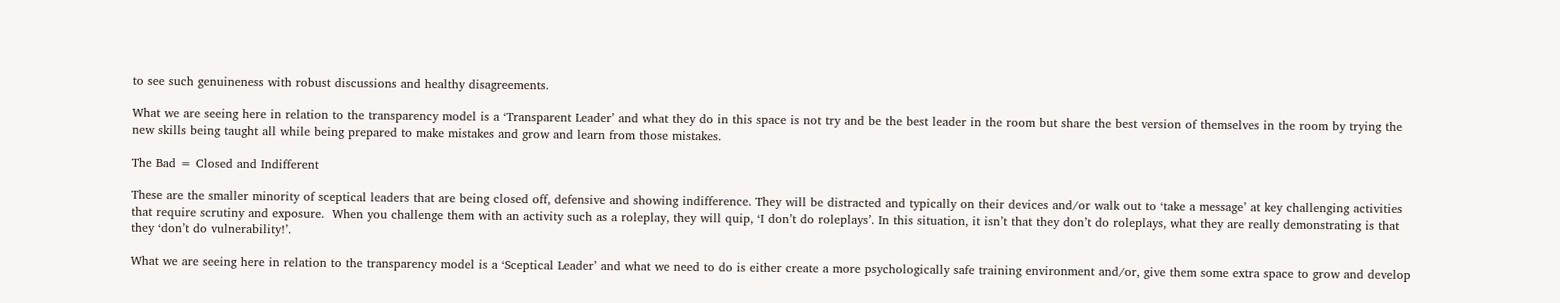to see such genuineness with robust discussions and healthy disagreements.

What we are seeing here in relation to the transparency model is a ‘Transparent Leader’ and what they do in this space is not try and be the best leader in the room but share the best version of themselves in the room by trying the new skills being taught all while being prepared to make mistakes and grow and learn from those mistakes.

The Bad = Closed and Indifferent

These are the smaller minority of sceptical leaders that are being closed off, defensive and showing indifference. They will be distracted and typically on their devices and/or walk out to ‘take a message’ at key challenging activities that require scrutiny and exposure.  When you challenge them with an activity such as a roleplay, they will quip, ‘I don’t do roleplays’. In this situation, it isn’t that they don’t do roleplays, what they are really demonstrating is that they ‘don’t do vulnerability!’.

What we are seeing here in relation to the transparency model is a ‘Sceptical Leader’ and what we need to do is either create a more psychologically safe training environment and/or, give them some extra space to grow and develop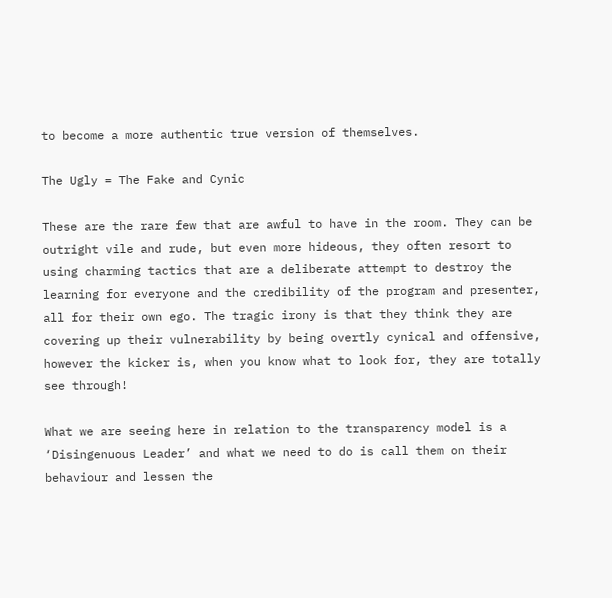to become a more authentic true version of themselves.

The Ugly = The Fake and Cynic

These are the rare few that are awful to have in the room. They can be outright vile and rude, but even more hideous, they often resort to using charming tactics that are a deliberate attempt to destroy the learning for everyone and the credibility of the program and presenter, all for their own ego. The tragic irony is that they think they are covering up their vulnerability by being overtly cynical and offensive, however the kicker is, when you know what to look for, they are totally see through!

What we are seeing here in relation to the transparency model is a ‘Disingenuous Leader’ and what we need to do is call them on their behaviour and lessen the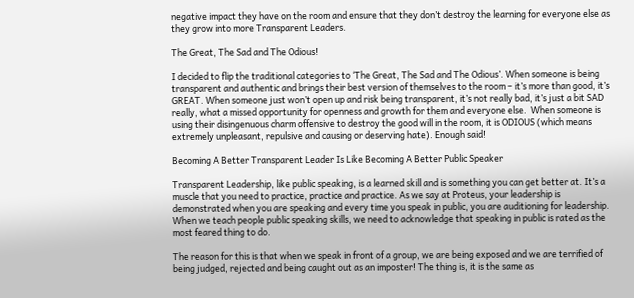negative impact they have on the room and ensure that they don’t destroy the learning for everyone else as they grow into more Transparent Leaders.

The Great, The Sad and The Odious!

I decided to flip the traditional categories to ‘The Great, The Sad and The Odious’. When someone is being transparent and authentic and brings their best version of themselves to the room – it’s more than good, it’s GREAT. When someone just won’t open up and risk being transparent, it’s not really bad, it’s just a bit SAD really, what a missed opportunity for openness and growth for them and everyone else.  When someone is using their disingenuous charm offensive to destroy the good will in the room, it is ODIOUS (which means extremely unpleasant, repulsive and causing or deserving hate). Enough said!

Becoming A Better Transparent Leader Is Like Becoming A Better Public Speaker

Transparent Leadership, like public speaking, is a learned skill and is something you can get better at. It’s a muscle that you need to practice, practice and practice. As we say at Proteus, your leadership is demonstrated when you are speaking and every time you speak in public, you are auditioning for leadership. When we teach people public speaking skills, we need to acknowledge that speaking in public is rated as the most feared thing to do.

The reason for this is that when we speak in front of a group, we are being exposed and we are terrified of being judged, rejected and being caught out as an imposter! The thing is, it is the same as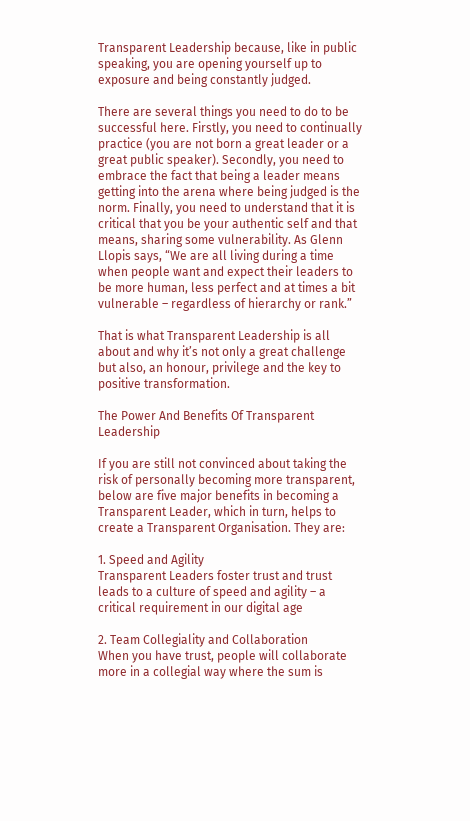Transparent Leadership because, like in public speaking, you are opening yourself up to exposure and being constantly judged.

There are several things you need to do to be successful here. Firstly, you need to continually practice (you are not born a great leader or a great public speaker). Secondly, you need to embrace the fact that being a leader means getting into the arena where being judged is the norm. Finally, you need to understand that it is critical that you be your authentic self and that means, sharing some vulnerability. As Glenn Llopis says, “We are all living during a time when people want and expect their leaders to be more human, less perfect and at times a bit vulnerable – regardless of hierarchy or rank.”

That is what Transparent Leadership is all about and why it’s not only a great challenge but also, an honour, privilege and the key to positive transformation.

The Power And Benefits Of Transparent Leadership

If you are still not convinced about taking the risk of personally becoming more transparent, below are five major benefits in becoming a Transparent Leader, which in turn, helps to create a Transparent Organisation. They are:

1. Speed and Agility
Transparent Leaders foster trust and trust leads to a culture of speed and agility – a critical requirement in our digital age

2. Team Collegiality and Collaboration
When you have trust, people will collaborate more in a collegial way where the sum is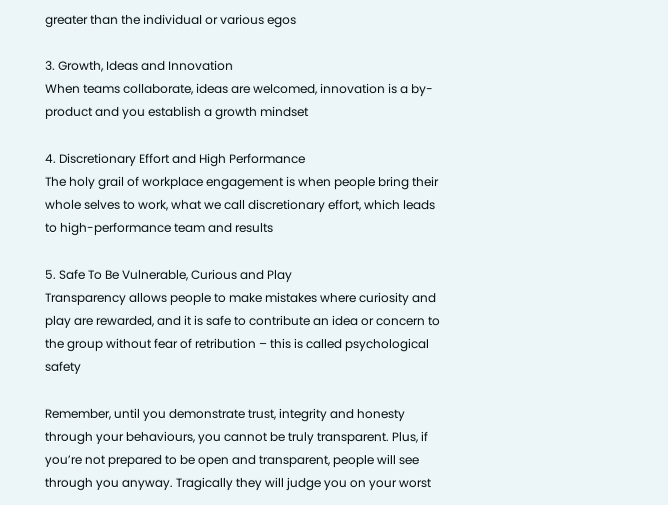greater than the individual or various egos

3. Growth, Ideas and Innovation
When teams collaborate, ideas are welcomed, innovation is a by-product and you establish a growth mindset

4. Discretionary Effort and High Performance
The holy grail of workplace engagement is when people bring their whole selves to work, what we call discretionary effort, which leads to high-performance team and results

5. Safe To Be Vulnerable, Curious and Play
Transparency allows people to make mistakes where curiosity and play are rewarded, and it is safe to contribute an idea or concern to the group without fear of retribution – this is called psychological safety

Remember, until you demonstrate trust, integrity and honesty through your behaviours, you cannot be truly transparent. Plus, if you’re not prepared to be open and transparent, people will see through you anyway. Tragically they will judge you on your worst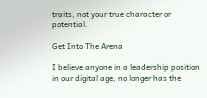traits, not your true character or potential.

Get Into The Arena

I believe anyone in a leadership position in our digital age, no longer has the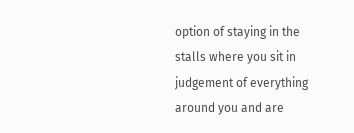option of staying in the stalls where you sit in judgement of everything around you and are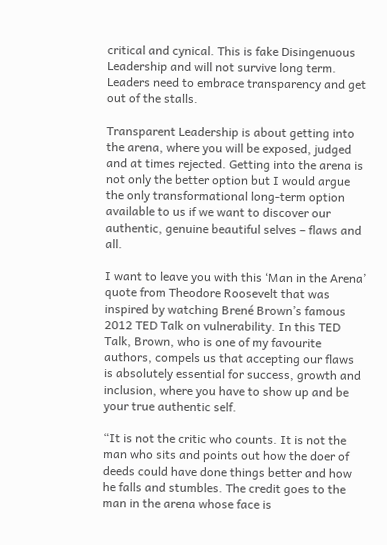critical and cynical. This is fake Disingenuous Leadership and will not survive long term. Leaders need to embrace transparency and get out of the stalls.

Transparent Leadership is about getting into the arena, where you will be exposed, judged and at times rejected. Getting into the arena is not only the better option but I would argue the only transformational long-term option available to us if we want to discover our authentic, genuine beautiful selves – flaws and all.

I want to leave you with this ‘Man in the Arena’ quote from Theodore Roosevelt that was inspired by watching Brené Brown’s famous 2012 TED Talk on vulnerability. In this TED Talk, Brown, who is one of my favourite authors, compels us that accepting our flaws is absolutely essential for success, growth and inclusion, where you have to show up and be your true authentic self.

“It is not the critic who counts. It is not the man who sits and points out how the doer of deeds could have done things better and how he falls and stumbles. The credit goes to the man in the arena whose face is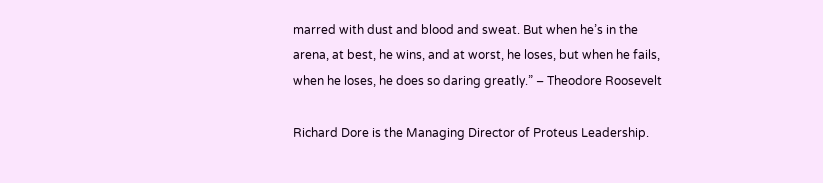marred with dust and blood and sweat. But when he’s in the arena, at best, he wins, and at worst, he loses, but when he fails, when he loses, he does so daring greatly.” – Theodore Roosevelt

Richard Dore is the Managing Director of Proteus Leadership.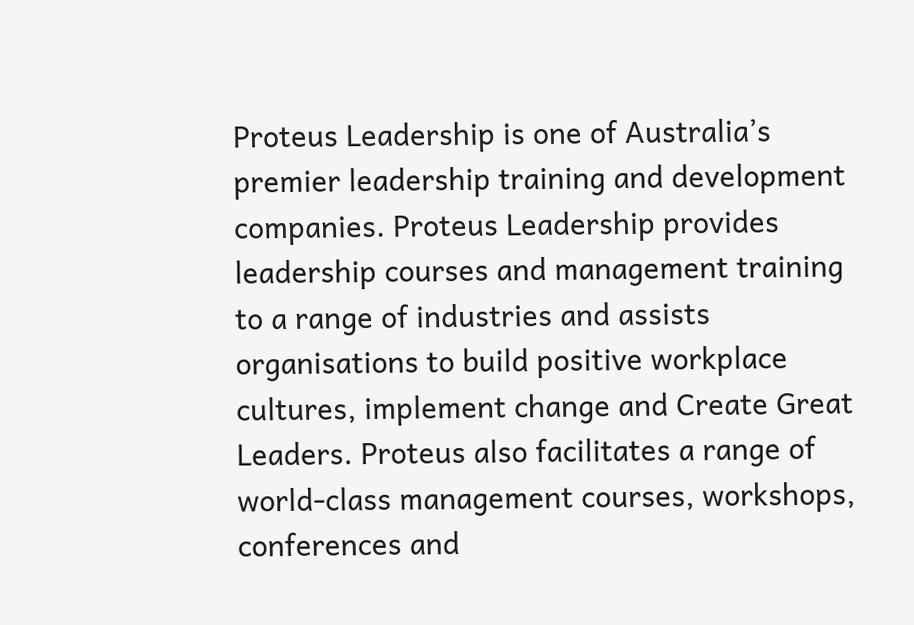Proteus Leadership is one of Australia’s premier leadership training and development companies. Proteus Leadership provides leadership courses and management training to a range of industries and assists organisations to build positive workplace cultures, implement change and Create Great Leaders. Proteus also facilitates a range of world-class management courses, workshops, conferences and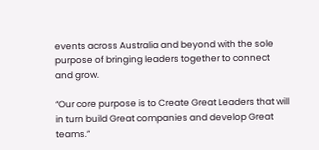events across Australia and beyond with the sole purpose of bringing leaders together to connect and grow.

“Our core purpose is to Create Great Leaders that will in turn build Great companies and develop Great teams.”